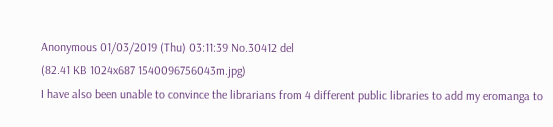Anonymous 01/03/2019 (Thu) 03:11:39 No.30412 del
(82.41 KB 1024x687 1540096756043m.jpg)
I have also been unable to convince the librarians from 4 different public libraries to add my eromanga to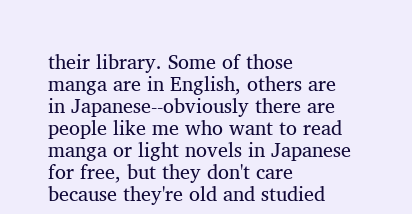their library. Some of those manga are in English, others are in Japanese--obviously there are people like me who want to read manga or light novels in Japanese for free, but they don't care because they're old and studied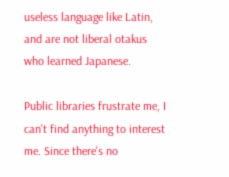useless language like Latin, and are not liberal otakus who learned Japanese.

Public libraries frustrate me, I can't find anything to interest me. Since there's no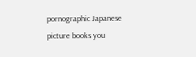pornographic Japanese picture books you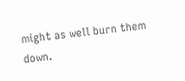might as well burn them down.